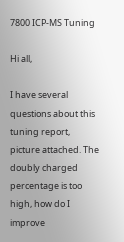7800 ICP-MS Tuning

Hi all,

I have several questions about this tuning report, picture attached. The doubly charged percentage is too high, how do I improve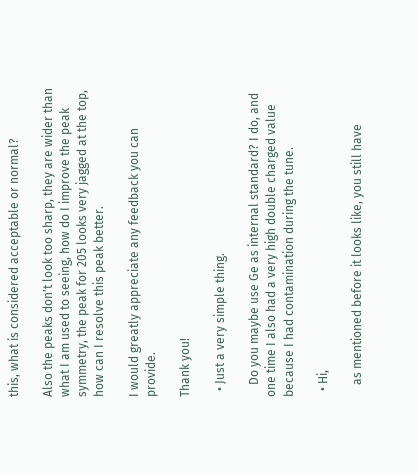this, what is considered acceptable or normal?

Also the peaks don't look too sharp, they are wider than what I am used to seeing, how do I improve the peak symmetry, the peak for 205 looks very jagged at the top, how can I resolve this peak better.

I would greatly appreciate any feedback you can provide.

Thank you!

  • Just a very simple thing.

    Do you maybe use Ge as internal standard? I do, and one time I also had a very high double charged value because I had contamination during the tune.

  • Hi,

    as mentioned before it looks like, you still have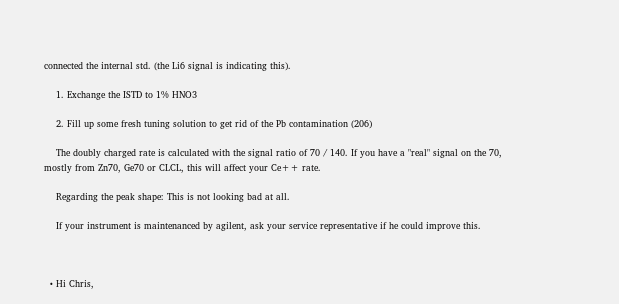connected the internal std. (the Li6 signal is indicating this).

    1. Exchange the ISTD to 1% HNO3

    2. Fill up some fresh tuning solution to get rid of the Pb contamination (206)

    The doubly charged rate is calculated with the signal ratio of 70 / 140. If you have a "real" signal on the 70, mostly from Zn70, Ge70 or CLCL, this will affect your Ce++ rate.

    Regarding the peak shape: This is not looking bad at all.

    If your instrument is maintenanced by agilent, ask your service representative if he could improve this.



  • Hi Chris,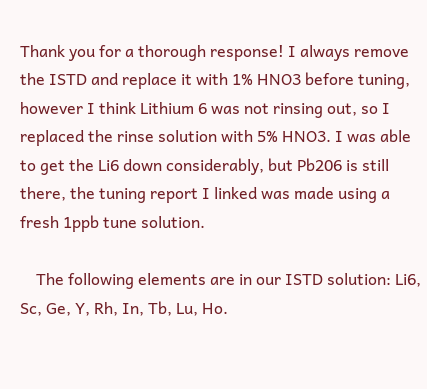Thank you for a thorough response! I always remove the ISTD and replace it with 1% HNO3 before tuning, however I think Lithium 6 was not rinsing out, so I replaced the rinse solution with 5% HNO3. I was able to get the Li6 down considerably, but Pb206 is still there, the tuning report I linked was made using a fresh 1ppb tune solution.

    The following elements are in our ISTD solution: Li6, Sc, Ge, Y, Rh, In, Tb, Lu, Ho.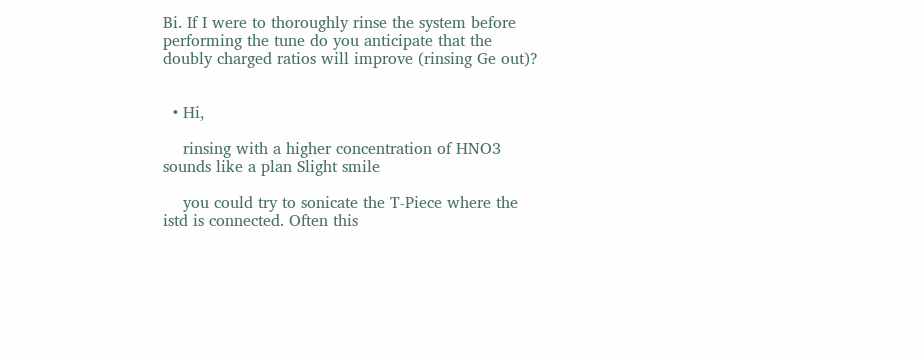Bi. If I were to thoroughly rinse the system before performing the tune do you anticipate that the doubly charged ratios will improve (rinsing Ge out)?


  • Hi,

    rinsing with a higher concentration of HNO3 sounds like a plan Slight smile

    you could try to sonicate the T-Piece where the istd is connected. Often this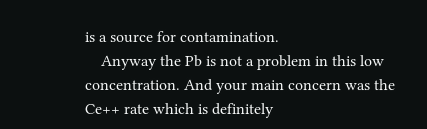is a source for contamination.
    Anyway the Pb is not a problem in this low concentration. And your main concern was the Ce++ rate which is definitely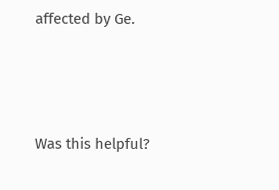affected by Ge.



Was this helpful?